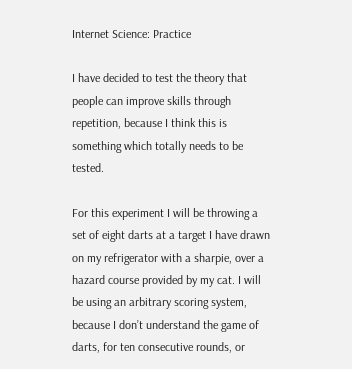Internet Science: Practice

I have decided to test the theory that people can improve skills through repetition, because I think this is something which totally needs to be tested.

For this experiment I will be throwing a set of eight darts at a target I have drawn on my refrigerator with a sharpie, over a hazard course provided by my cat. I will be using an arbitrary scoring system, because I don’t understand the game of darts, for ten consecutive rounds, or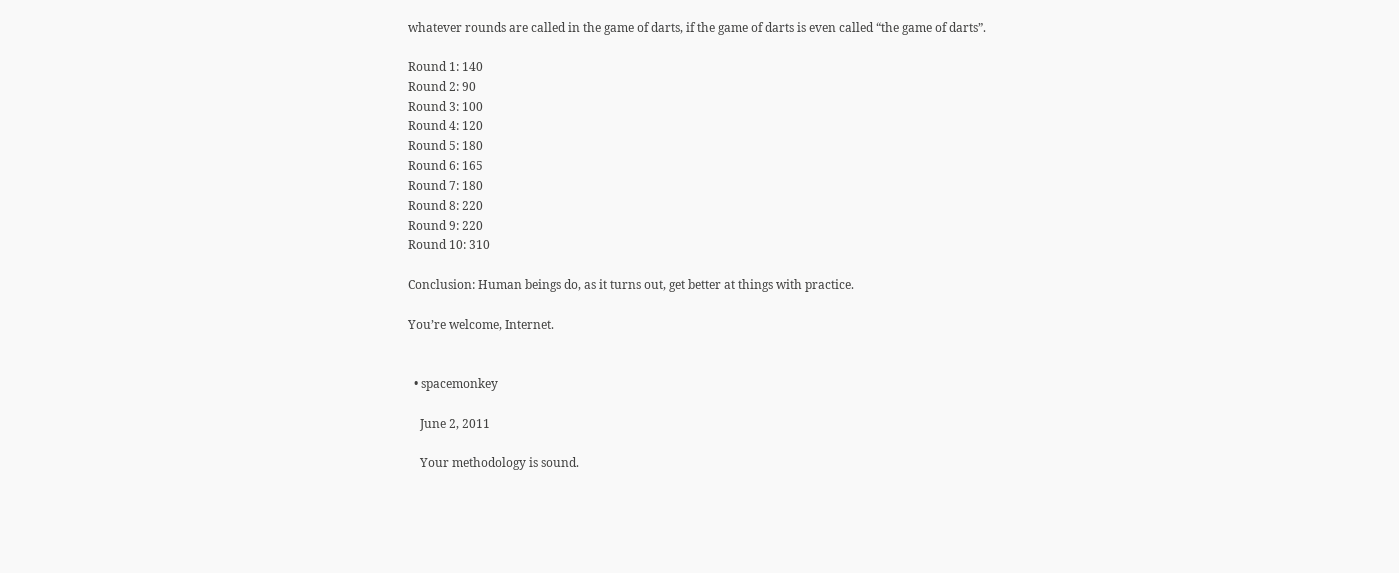whatever rounds are called in the game of darts, if the game of darts is even called “the game of darts”.

Round 1: 140
Round 2: 90
Round 3: 100
Round 4: 120
Round 5: 180
Round 6: 165
Round 7: 180
Round 8: 220
Round 9: 220
Round 10: 310

Conclusion: Human beings do, as it turns out, get better at things with practice.

You’re welcome, Internet.


  • spacemonkey

    June 2, 2011

    Your methodology is sound.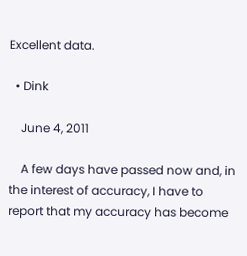Excellent data.

  • Dink

    June 4, 2011

    A few days have passed now and, in the interest of accuracy, I have to report that my accuracy has become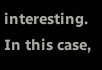interesting. In this case,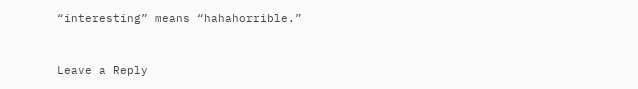“interesting” means “hahahorrible.”


Leave a Reply